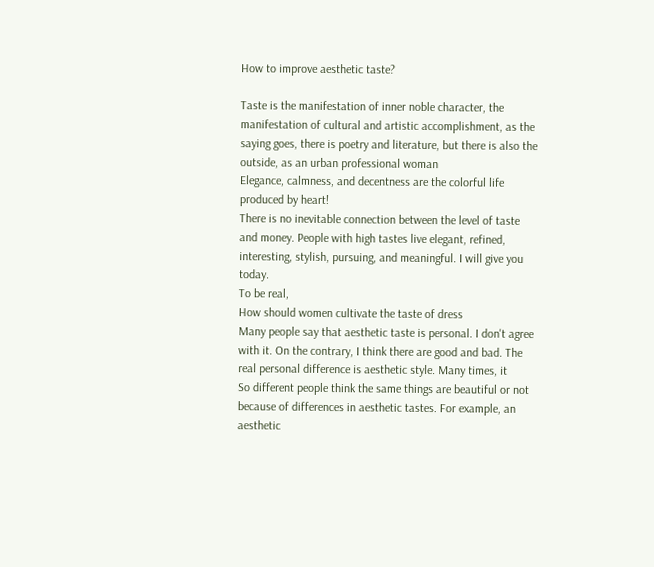How to improve aesthetic taste?

Taste is the manifestation of inner noble character, the manifestation of cultural and artistic accomplishment, as the saying goes, there is poetry and literature, but there is also the outside, as an urban professional woman
Elegance, calmness, and decentness are the colorful life produced by heart!
There is no inevitable connection between the level of taste and money. People with high tastes live elegant, refined, interesting, stylish, pursuing, and meaningful. I will give you today.
To be real,
How should women cultivate the taste of dress
Many people say that aesthetic taste is personal. I don't agree with it. On the contrary, I think there are good and bad. The real personal difference is aesthetic style. Many times, it
So different people think the same things are beautiful or not because of differences in aesthetic tastes. For example, an aesthetic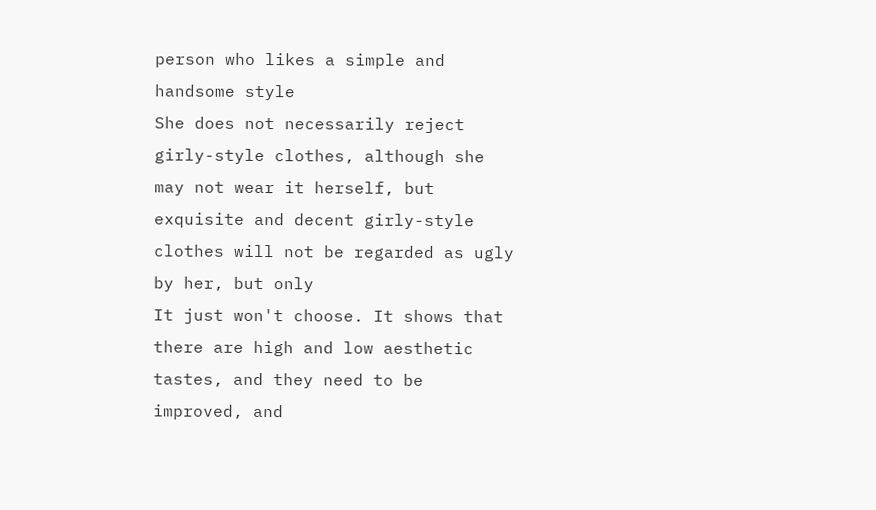person who likes a simple and handsome style
She does not necessarily reject girly-style clothes, although she may not wear it herself, but exquisite and decent girly-style clothes will not be regarded as ugly by her, but only
It just won't choose. It shows that there are high and low aesthetic tastes, and they need to be improved, and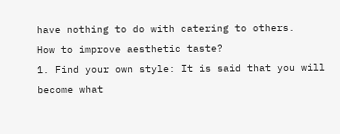have nothing to do with catering to others.
How to improve aesthetic taste?
1. Find your own style: It is said that you will become what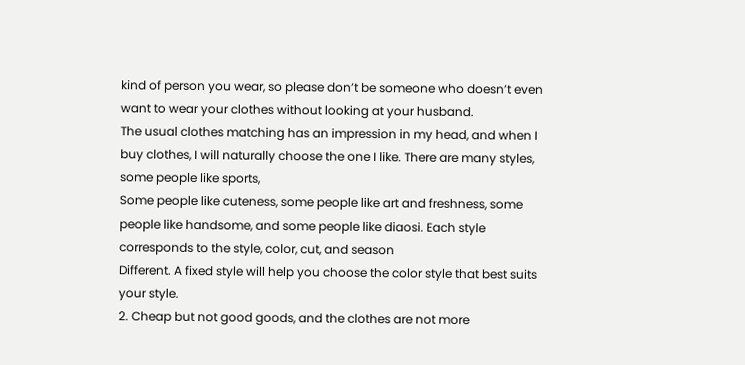kind of person you wear, so please don’t be someone who doesn’t even want to wear your clothes without looking at your husband.
The usual clothes matching has an impression in my head, and when I buy clothes, I will naturally choose the one I like. There are many styles, some people like sports,
Some people like cuteness, some people like art and freshness, some people like handsome, and some people like diaosi. Each style corresponds to the style, color, cut, and season
Different. A fixed style will help you choose the color style that best suits your style.
2. Cheap but not good goods, and the clothes are not more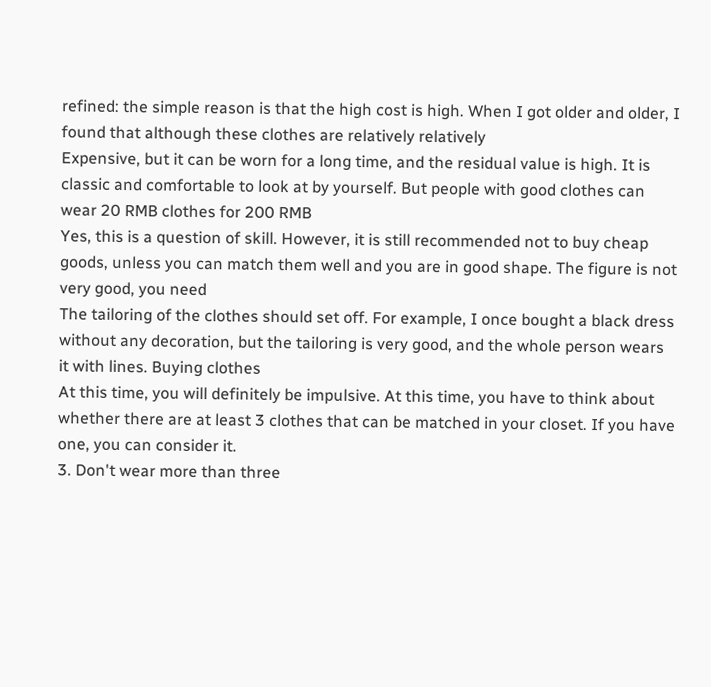refined: the simple reason is that the high cost is high. When I got older and older, I found that although these clothes are relatively relatively
Expensive, but it can be worn for a long time, and the residual value is high. It is classic and comfortable to look at by yourself. But people with good clothes can wear 20 RMB clothes for 200 RMB
Yes, this is a question of skill. However, it is still recommended not to buy cheap goods, unless you can match them well and you are in good shape. The figure is not very good, you need
The tailoring of the clothes should set off. For example, I once bought a black dress without any decoration, but the tailoring is very good, and the whole person wears it with lines. Buying clothes
At this time, you will definitely be impulsive. At this time, you have to think about whether there are at least 3 clothes that can be matched in your closet. If you have one, you can consider it.
3. Don't wear more than three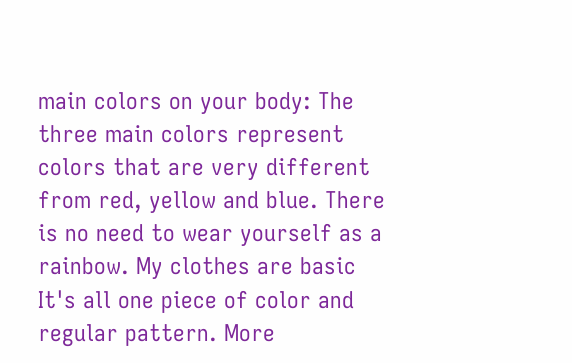main colors on your body: The three main colors represent colors that are very different from red, yellow and blue. There is no need to wear yourself as a rainbow. My clothes are basic
It's all one piece of color and regular pattern. More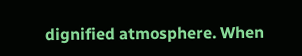dignified atmosphere. When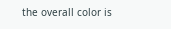the overall color is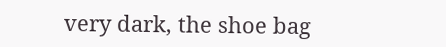very dark, the shoe bag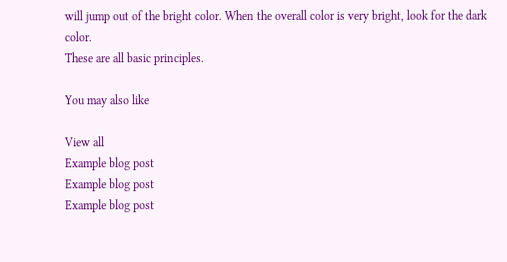will jump out of the bright color. When the overall color is very bright, look for the dark color.
These are all basic principles.

You may also like

View all
Example blog post
Example blog post
Example blog post